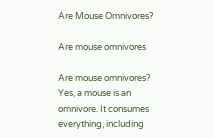Are Mouse Omnivores?

Are mouse omnivores

Are mouse omnivores? Yes, a mouse is an omnivore. It consumes everything, including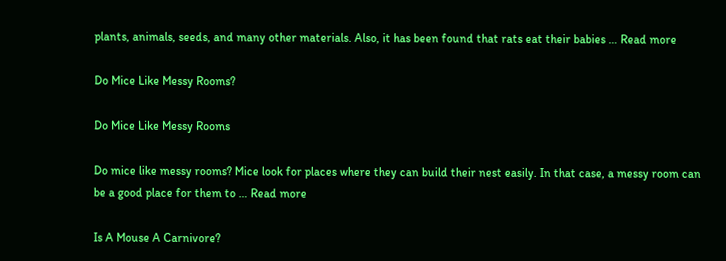plants, animals, seeds, and many other materials. Also, it has been found that rats eat their babies … Read more

Do Mice Like Messy Rooms?

Do Mice Like Messy Rooms

Do mice like messy rooms? Mice look for places where they can build their nest easily. In that case, a messy room can be a good place for them to … Read more

Is A Mouse A Carnivore?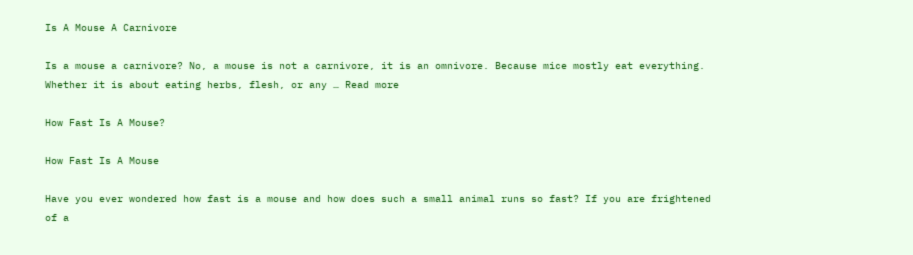Is A Mouse A Carnivore

Is a mouse a carnivore? No, a mouse is not a carnivore, it is an omnivore. Because mice mostly eat everything. Whether it is about eating herbs, flesh, or any … Read more

How Fast Is A Mouse?

How Fast Is A Mouse

Have you ever wondered how fast is a mouse and how does such a small animal runs so fast? If you are frightened of a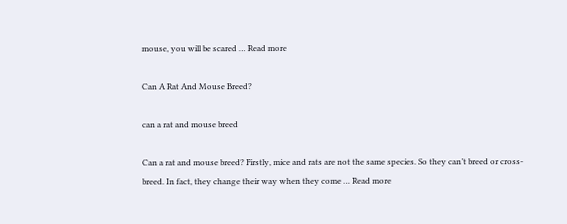mouse, you will be scared … Read more

Can A Rat And Mouse Breed?

can a rat and mouse breed

Can a rat and mouse breed? Firstly, mice and rats are not the same species. So they can’t breed or cross-breed. In fact, they change their way when they come … Read more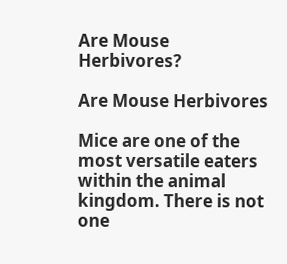Are Mouse Herbivores?

Are Mouse Herbivores

Mice are one of the most versatile eaters within the animal kingdom. There is not one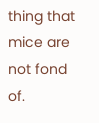thing that mice are not fond of.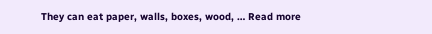They can eat paper, walls, boxes, wood, … Read more